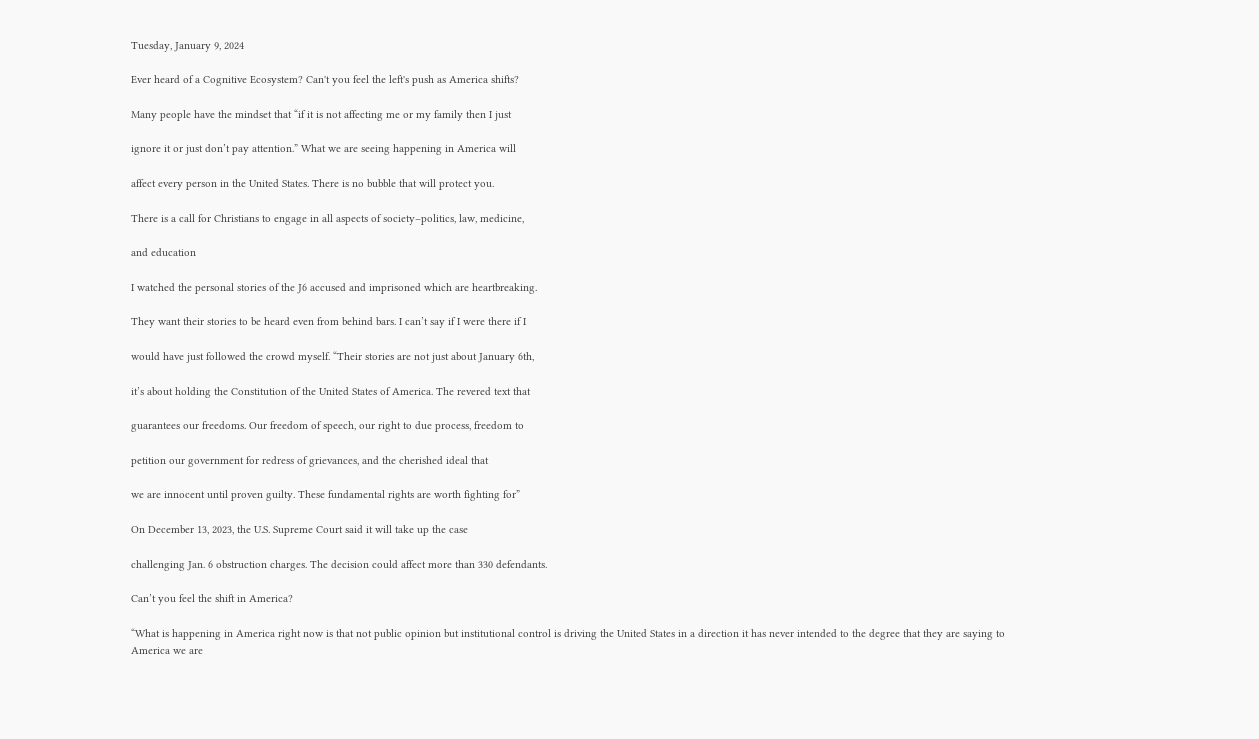Tuesday, January 9, 2024

Ever heard of a Cognitive Ecosystem? Can't you feel the left's push as America shifts?

Many people have the mindset that “if it is not affecting me or my family then I just

ignore it or just don’t pay attention.” What we are seeing happening in America will

affect every person in the United States. There is no bubble that will protect you.

There is a call for Christians to engage in all aspects of society–politics, law, medicine,

and education

I watched the personal stories of the J6 accused and imprisoned which are heartbreaking.

They want their stories to be heard even from behind bars. I can’t say if I were there if I

would have just followed the crowd myself. “Their stories are not just about January 6th,

it’s about holding the Constitution of the United States of America. The revered text that

guarantees our freedoms. Our freedom of speech, our right to due process, freedom to

petition our government for redress of grievances, and the cherished ideal that

we are innocent until proven guilty. These fundamental rights are worth fighting for”

On December 13, 2023, the U.S. Supreme Court said it will take up the case

challenging Jan. 6 obstruction charges. The decision could affect more than 330 defendants.

Can’t you feel the shift in America?

“What is happening in America right now is that not public opinion but institutional control is driving the United States in a direction it has never intended to the degree that they are saying to America we are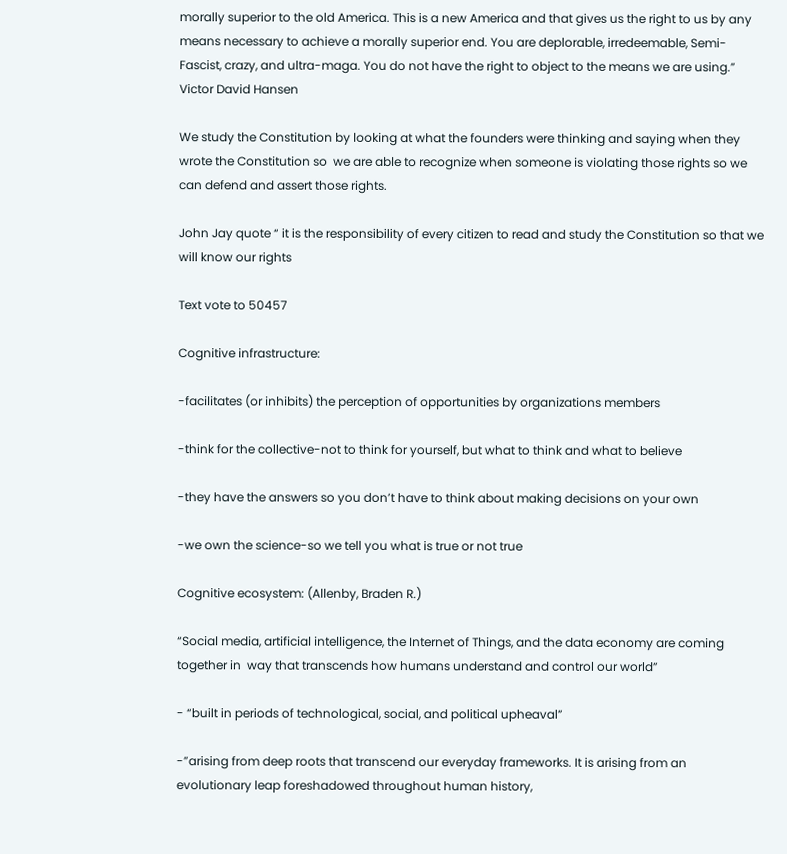morally superior to the old America. This is a new America and that gives us the right to us by any means necessary to achieve a morally superior end. You are deplorable, irredeemable, Semi-Fascist, crazy, and ultra-maga. You do not have the right to object to the means we are using.” Victor David Hansen

We study the Constitution by looking at what the founders were thinking and saying when they wrote the Constitution so  we are able to recognize when someone is violating those rights so we can defend and assert those rights.

John Jay quote “ it is the responsibility of every citizen to read and study the Constitution so that we will know our rights

Text vote to 50457

Cognitive infrastructure:

-facilitates (or inhibits) the perception of opportunities by organizations members

-think for the collective-not to think for yourself, but what to think and what to believe

-they have the answers so you don’t have to think about making decisions on your own

-we own the science-so we tell you what is true or not true

Cognitive ecosystem: (Allenby, Braden R.)

“Social media, artificial intelligence, the Internet of Things, and the data economy are coming together in  way that transcends how humans understand and control our world”

- “built in periods of technological, social, and political upheaval”

-”arising from deep roots that transcend our everyday frameworks. It is arising from an evolutionary leap foreshadowed throughout human history,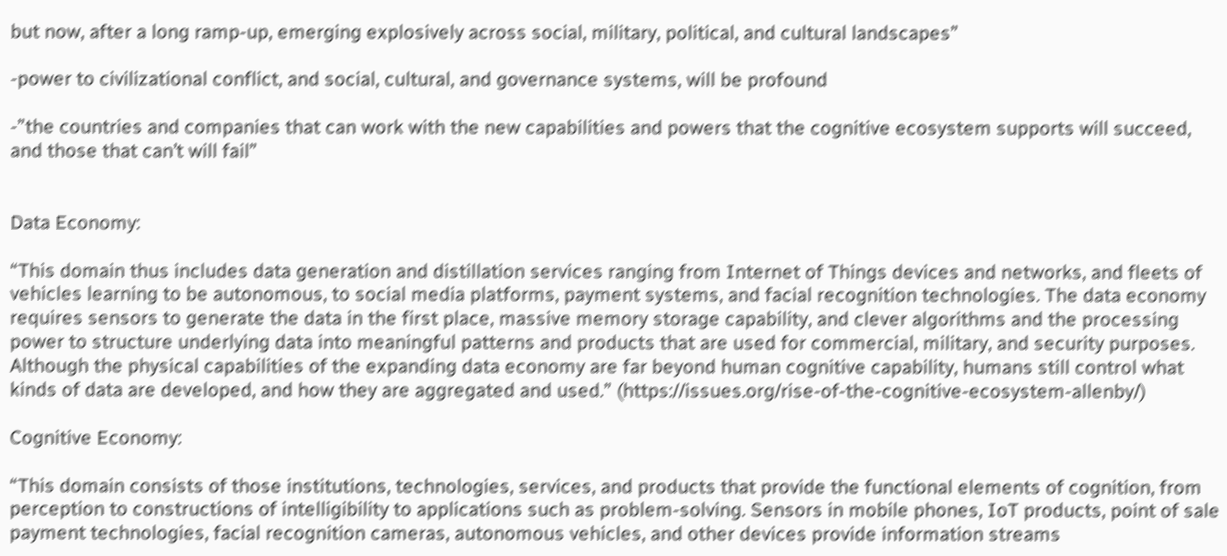but now, after a long ramp-up, emerging explosively across social, military, political, and cultural landscapes”

-power to civilizational conflict, and social, cultural, and governance systems, will be profound

-”the countries and companies that can work with the new capabilities and powers that the cognitive ecosystem supports will succeed, and those that can’t will fail”


Data Economy:

“This domain thus includes data generation and distillation services ranging from Internet of Things devices and networks, and fleets of vehicles learning to be autonomous, to social media platforms, payment systems, and facial recognition technologies. The data economy requires sensors to generate the data in the first place, massive memory storage capability, and clever algorithms and the processing power to structure underlying data into meaningful patterns and products that are used for commercial, military, and security purposes. Although the physical capabilities of the expanding data economy are far beyond human cognitive capability, humans still control what kinds of data are developed, and how they are aggregated and used.” (https://issues.org/rise-of-the-cognitive-ecosystem-allenby/)

Cognitive Economy:

“This domain consists of those institutions, technologies, services, and products that provide the functional elements of cognition, from perception to constructions of intelligibility to applications such as problem-solving. Sensors in mobile phones, IoT products, point of sale payment technologies, facial recognition cameras, autonomous vehicles, and other devices provide information streams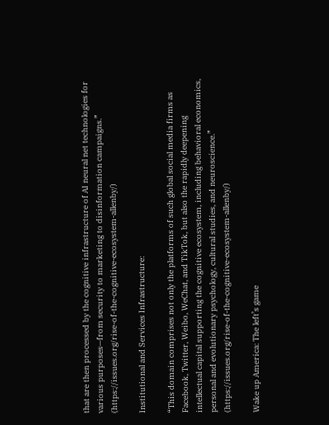that are then processed by the cognitive infrastructure of AI neural net technologies for various purposes—from security to marketing to disinformation campaigns.” (https://issues.org/rise-of-the-cognitive-ecosystem-allenby/)

Institutional and Services Infrastructure:

“This domain comprises not only the platforms of such global social media firms as Facebook, Twitter, Weibo, WeChat, and TikTok, but also the rapidly deepening intellectual capital supporting the cognitive ecosystem, including behavioral economics, personal and evolutionary psychology, cultural studies, and neuroscience.” (https://issues.org/rise-of-the-cognitive-ecosystem-allenby/)

Wake up America: The left’s game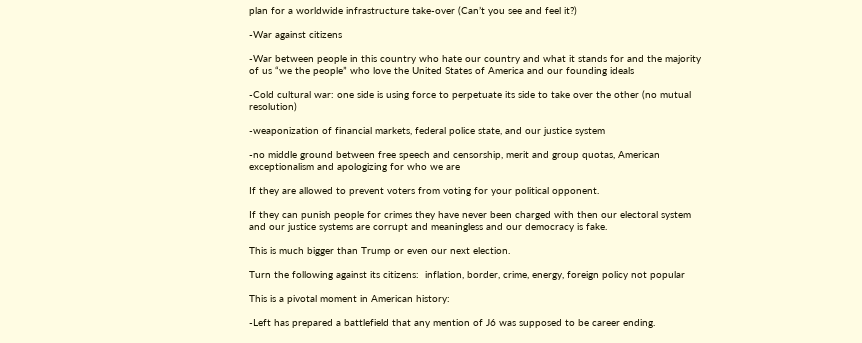plan for a worldwide infrastructure take-over (Can’t you see and feel it?)

-War against citizens

-War between people in this country who hate our country and what it stands for and the majority of us “we the people” who love the United States of America and our founding ideals

-Cold cultural war: one side is using force to perpetuate its side to take over the other (no mutual resolution)

-weaponization of financial markets, federal police state, and our justice system

-no middle ground between free speech and censorship, merit and group quotas, American exceptionalism and apologizing for who we are

If they are allowed to prevent voters from voting for your political opponent.

If they can punish people for crimes they have never been charged with then our electoral system and our justice systems are corrupt and meaningless and our democracy is fake.

This is much bigger than Trump or even our next election.

Turn the following against its citizens:  inflation, border, crime, energy, foreign policy not popular

This is a pivotal moment in American history:

-Left has prepared a battlefield that any mention of J6 was supposed to be career ending.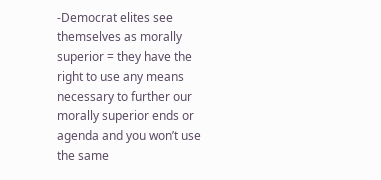-Democrat elites see themselves as morally superior = they have the right to use any means necessary to further our morally superior ends or agenda and you won’t use the same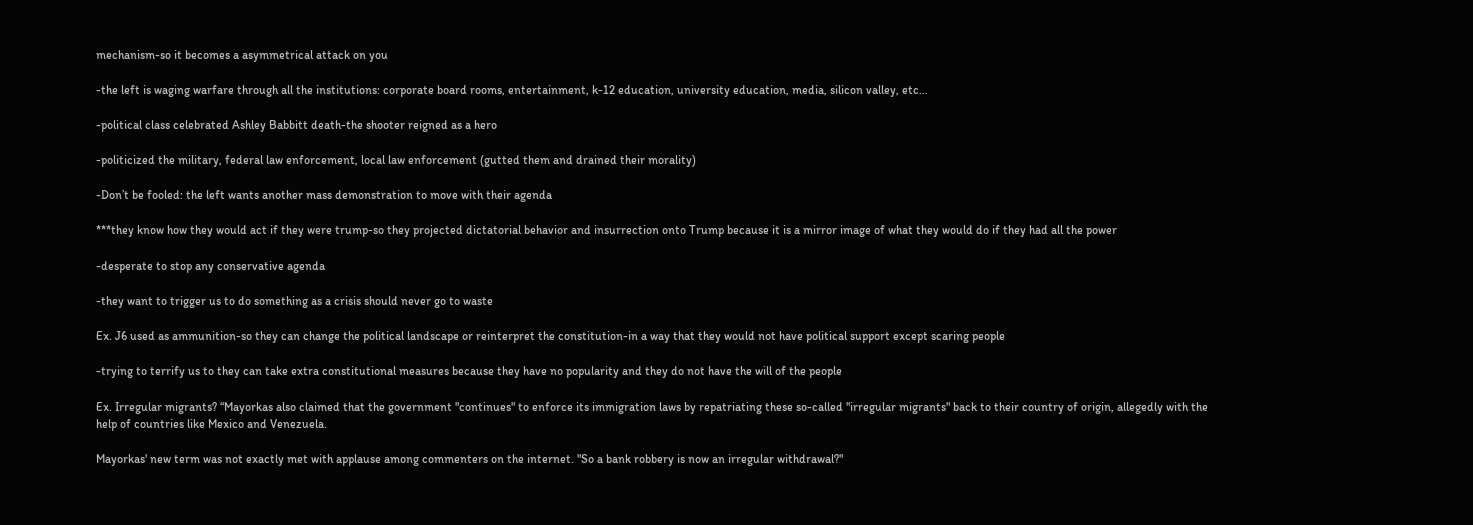mechanism-so it becomes a asymmetrical attack on you

-the left is waging warfare through all the institutions: corporate board rooms, entertainment, k-12 education, university education, media, silicon valley, etc…

-political class celebrated Ashley Babbitt death-the shooter reigned as a hero

-politicized the military, federal law enforcement, local law enforcement (gutted them and drained their morality)

-Don’t be fooled: the left wants another mass demonstration to move with their agenda

***they know how they would act if they were trump-so they projected dictatorial behavior and insurrection onto Trump because it is a mirror image of what they would do if they had all the power

-desperate to stop any conservative agenda

-they want to trigger us to do something as a crisis should never go to waste

Ex. J6 used as ammunition-so they can change the political landscape or reinterpret the constitution-in a way that they would not have political support except scaring people

-trying to terrify us to they can take extra constitutional measures because they have no popularity and they do not have the will of the people

Ex. Irregular migrants? “Mayorkas also claimed that the government "continues" to enforce its immigration laws by repatriating these so-called "irregular migrants" back to their country of origin, allegedly with the help of countries like Mexico and Venezuela.

Mayorkas' new term was not exactly met with applause among commenters on the internet. "So a bank robbery is now an irregular withdrawal?"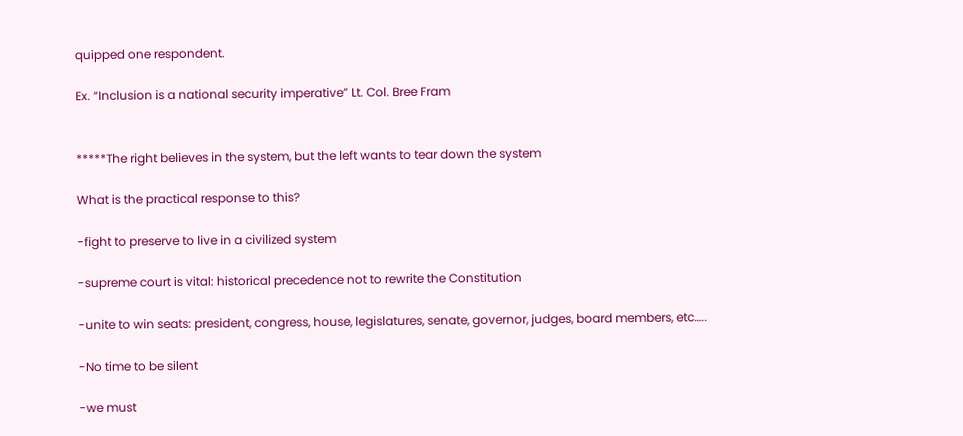quipped one respondent.

Ex. “Inclusion is a national security imperative” Lt. Col. Bree Fram


*****The right believes in the system, but the left wants to tear down the system

What is the practical response to this?

-fight to preserve to live in a civilized system

-supreme court is vital: historical precedence not to rewrite the Constitution

-unite to win seats: president, congress, house, legislatures, senate, governor, judges, board members, etc…..

-No time to be silent

-we must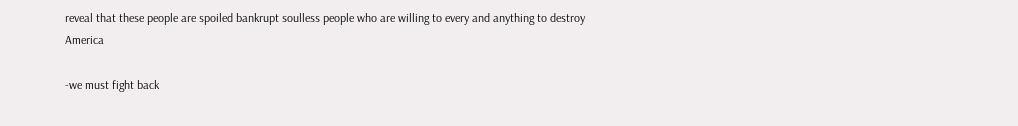reveal that these people are spoiled bankrupt soulless people who are willing to every and anything to destroy America

-we must fight back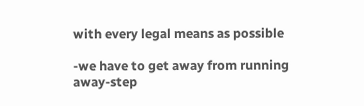with every legal means as possible

-we have to get away from running away-step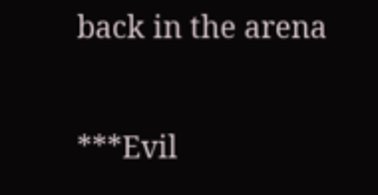back in the arena

***Evil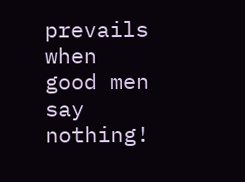prevails when good men say nothing!